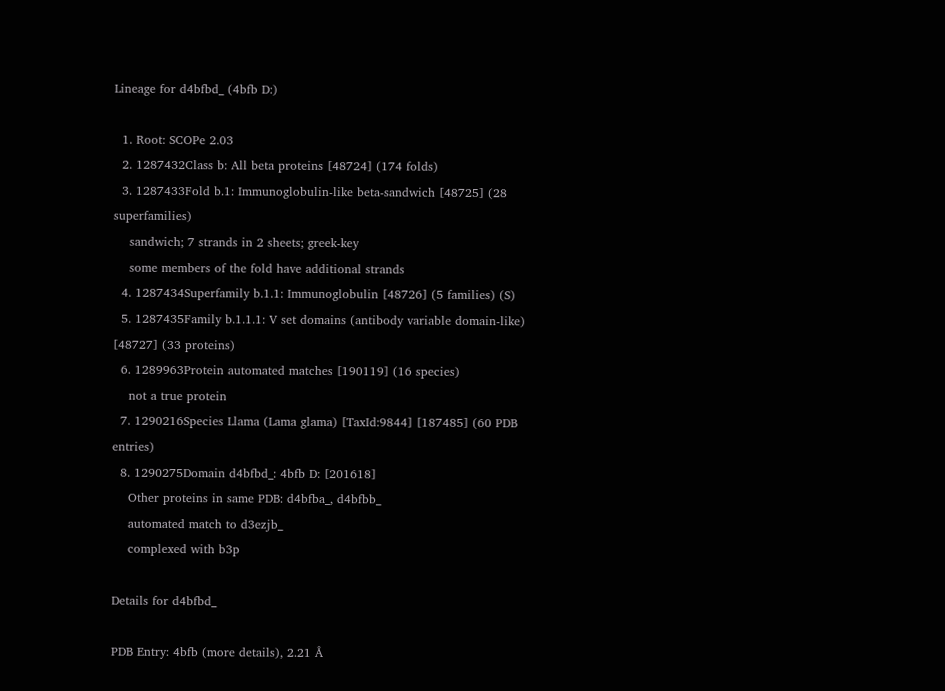Lineage for d4bfbd_ (4bfb D:)

  1. Root: SCOPe 2.03
  2. 1287432Class b: All beta proteins [48724] (174 folds)
  3. 1287433Fold b.1: Immunoglobulin-like beta-sandwich [48725] (28 superfamilies)
    sandwich; 7 strands in 2 sheets; greek-key
    some members of the fold have additional strands
  4. 1287434Superfamily b.1.1: Immunoglobulin [48726] (5 families) (S)
  5. 1287435Family b.1.1.1: V set domains (antibody variable domain-like) [48727] (33 proteins)
  6. 1289963Protein automated matches [190119] (16 species)
    not a true protein
  7. 1290216Species Llama (Lama glama) [TaxId:9844] [187485] (60 PDB entries)
  8. 1290275Domain d4bfbd_: 4bfb D: [201618]
    Other proteins in same PDB: d4bfba_, d4bfbb_
    automated match to d3ezjb_
    complexed with b3p

Details for d4bfbd_

PDB Entry: 4bfb (more details), 2.21 Å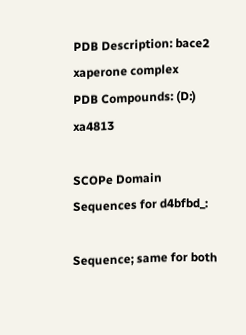PDB Description: bace2 xaperone complex
PDB Compounds: (D:) xa4813

SCOPe Domain Sequences for d4bfbd_:

Sequence; same for both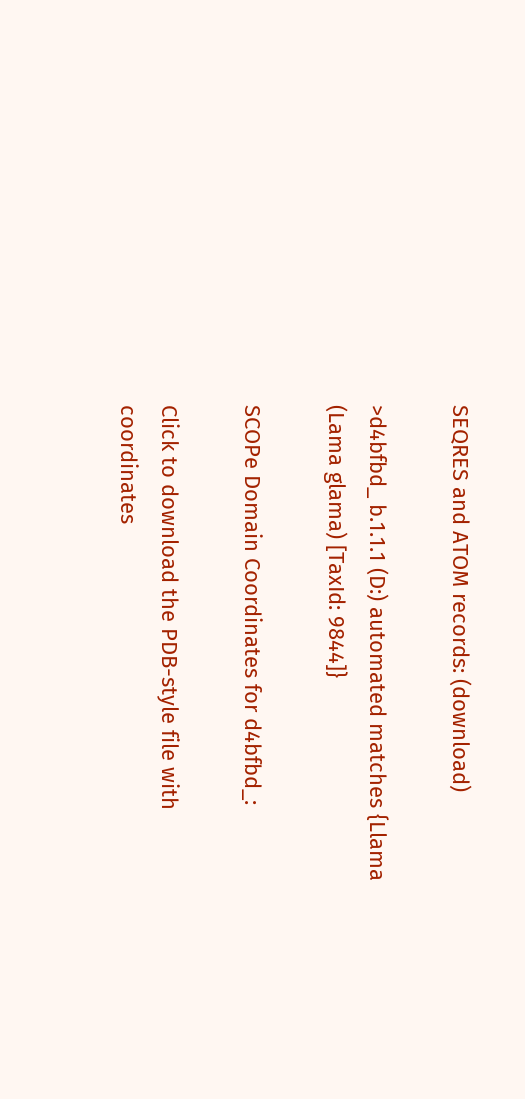SEQRES and ATOM records: (download)

>d4bfbd_ b.1.1.1 (D:) automated matches {Llama (Lama glama) [TaxId: 9844]}

SCOPe Domain Coordinates for d4bfbd_:

Click to download the PDB-style file with coordinates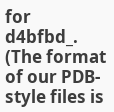for d4bfbd_.
(The format of our PDB-style files is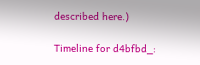described here.)

Timeline for d4bfbd_: